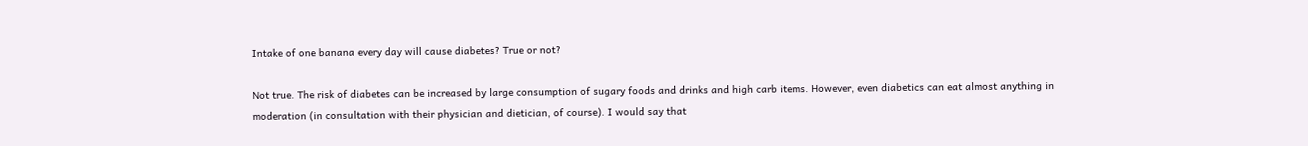Intake of one banana every day will cause diabetes? True or not?

Not true. The risk of diabetes can be increased by large consumption of sugary foods and drinks and high carb items. However, even diabetics can eat almost anything in moderation (in consultation with their physician and dietician, of course). I would say that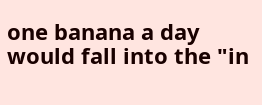one banana a day would fall into the "in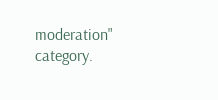moderation" category.